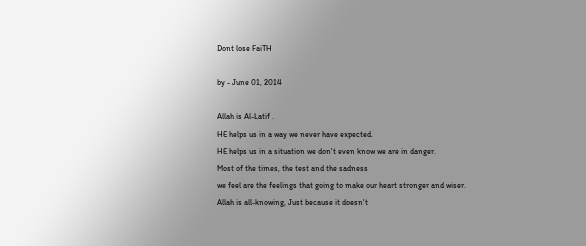Dont lose FaiTH

by - June 01, 2014

Allah is Al-Latif .
HE helps us in a way we never have expected.
HE helps us in a situation we don't even know we are in danger.
Most of the times, the test and the sadness
we feel are the feelings that going to make our heart stronger and wiser.
Allah is all-knowing, Just because it doesn't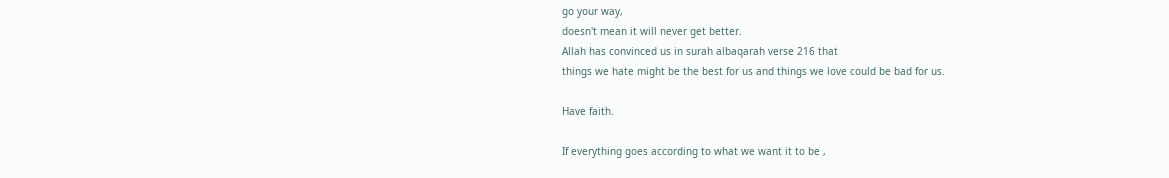go your way,
doesn't mean it will never get better.
Allah has convinced us in surah albaqarah verse 216 that
things we hate might be the best for us and things we love could be bad for us.

Have faith.

If everything goes according to what we want it to be ,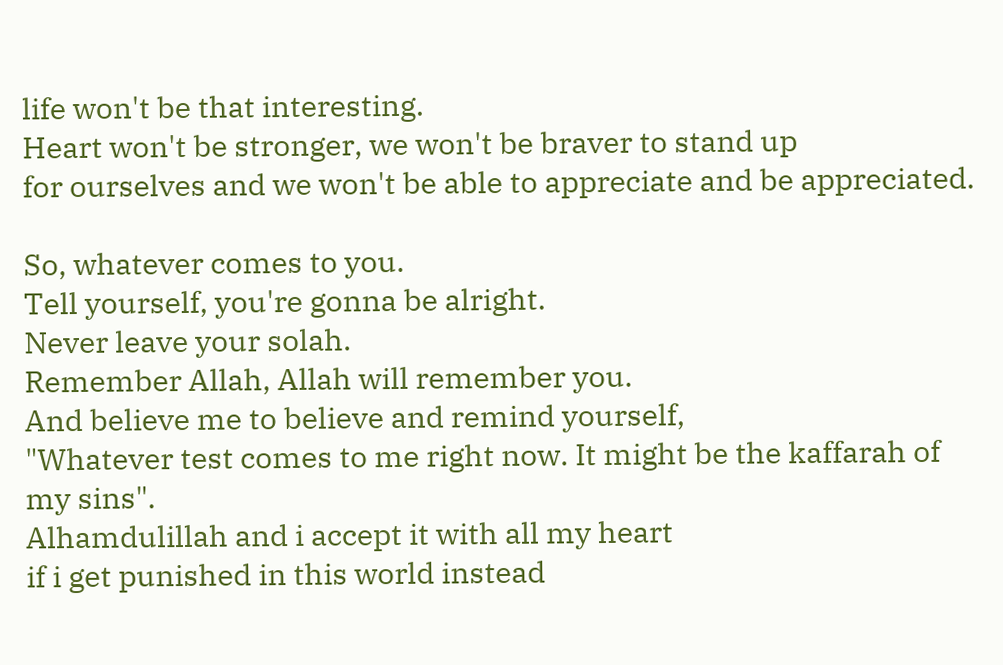life won't be that interesting.
Heart won't be stronger, we won't be braver to stand up
for ourselves and we won't be able to appreciate and be appreciated.

So, whatever comes to you.
Tell yourself, you're gonna be alright.
Never leave your solah.
Remember Allah, Allah will remember you.
And believe me to believe and remind yourself,
"Whatever test comes to me right now. It might be the kaffarah of my sins".
Alhamdulillah and i accept it with all my heart
if i get punished in this world instead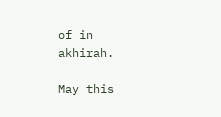of in akhirah.

May this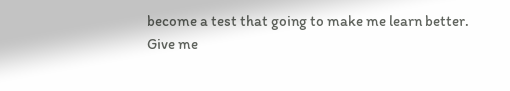become a test that going to make me learn better.
Give me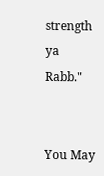strength ya Rabb."


You May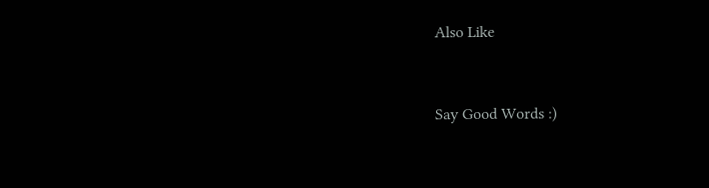Also Like


Say Good Words :)